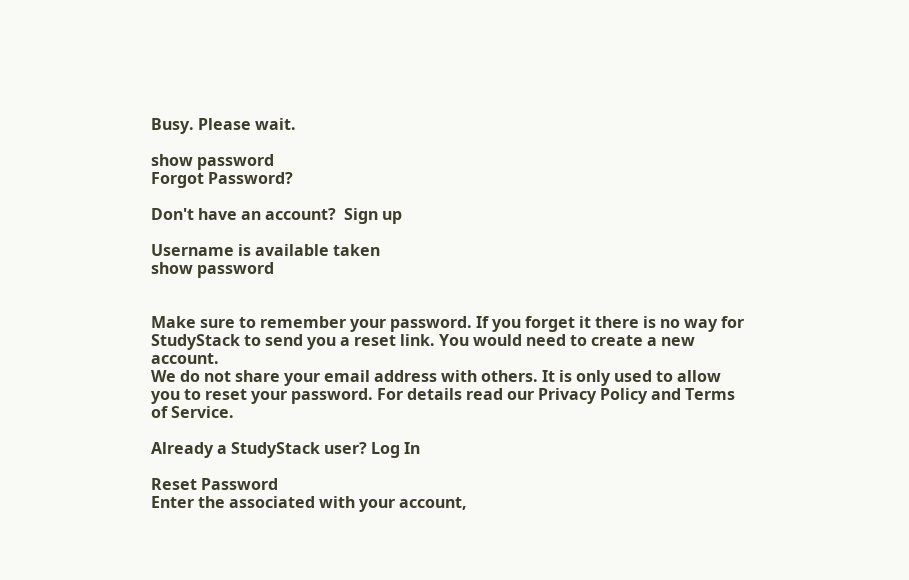Busy. Please wait.

show password
Forgot Password?

Don't have an account?  Sign up

Username is available taken
show password


Make sure to remember your password. If you forget it there is no way for StudyStack to send you a reset link. You would need to create a new account.
We do not share your email address with others. It is only used to allow you to reset your password. For details read our Privacy Policy and Terms of Service.

Already a StudyStack user? Log In

Reset Password
Enter the associated with your account,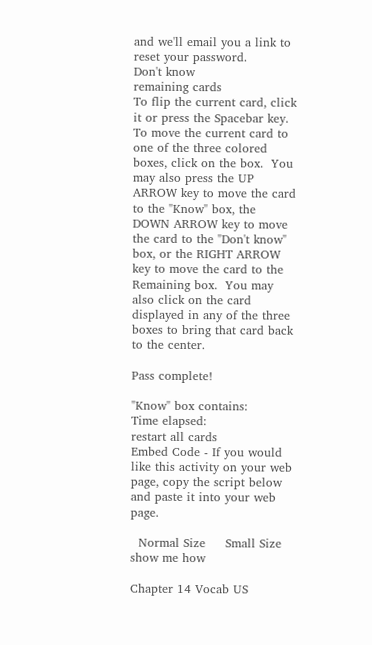and we'll email you a link to reset your password.
Don't know
remaining cards
To flip the current card, click it or press the Spacebar key.  To move the current card to one of the three colored boxes, click on the box.  You may also press the UP ARROW key to move the card to the "Know" box, the DOWN ARROW key to move the card to the "Don't know" box, or the RIGHT ARROW key to move the card to the Remaining box.  You may also click on the card displayed in any of the three boxes to bring that card back to the center.

Pass complete!

"Know" box contains:
Time elapsed:
restart all cards
Embed Code - If you would like this activity on your web page, copy the script below and paste it into your web page.

  Normal Size     Small Size show me how

Chapter 14 Vocab US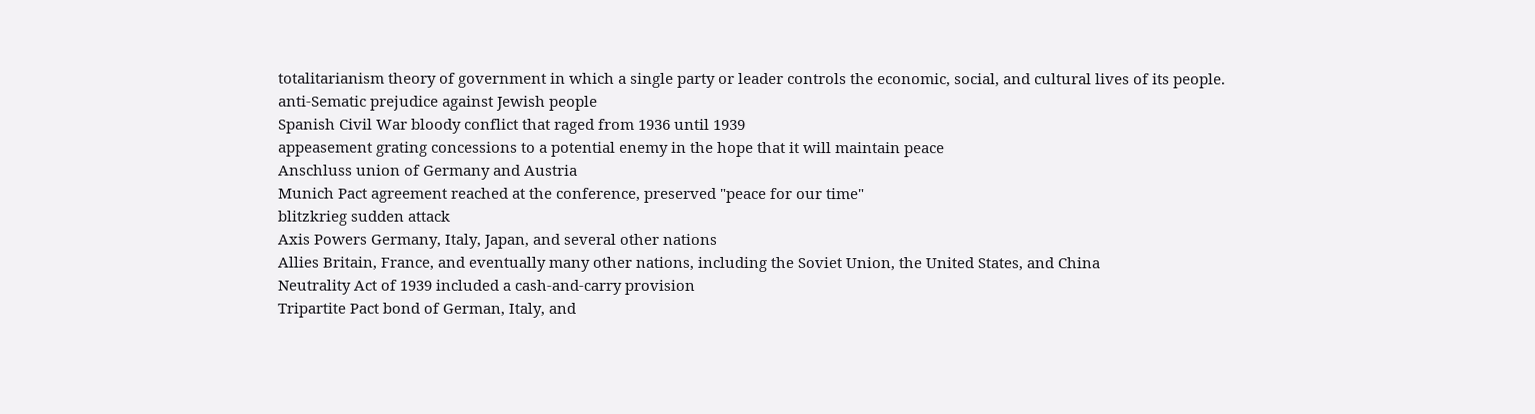totalitarianism theory of government in which a single party or leader controls the economic, social, and cultural lives of its people.
anti-Sematic prejudice against Jewish people
Spanish Civil War bloody conflict that raged from 1936 until 1939
appeasement grating concessions to a potential enemy in the hope that it will maintain peace
Anschluss union of Germany and Austria
Munich Pact agreement reached at the conference, preserved "peace for our time"
blitzkrieg sudden attack
Axis Powers Germany, Italy, Japan, and several other nations
Allies Britain, France, and eventually many other nations, including the Soviet Union, the United States, and China
Neutrality Act of 1939 included a cash-and-carry provision
Tripartite Pact bond of German, Italy, and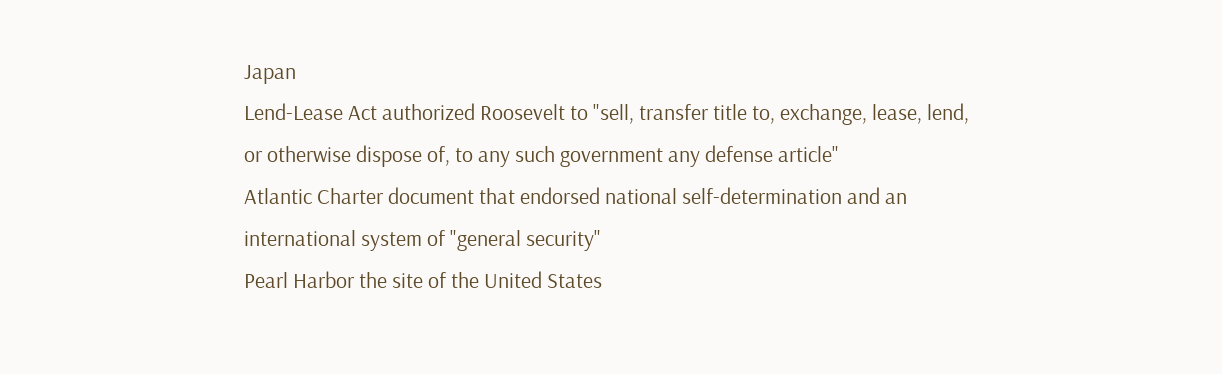Japan
Lend-Lease Act authorized Roosevelt to "sell, transfer title to, exchange, lease, lend, or otherwise dispose of, to any such government any defense article"
Atlantic Charter document that endorsed national self-determination and an international system of "general security"
Pearl Harbor the site of the United States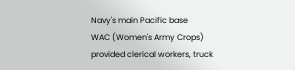Navy's main Pacific base
WAC (Women's Army Crops) provided clerical workers, truck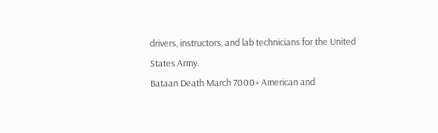drivers, instructors, and lab technicians for the United States Army.
Bataan Death March 7000+ American and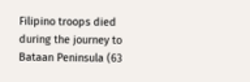Filipino troops died during the journey to Bataan Peninsula (63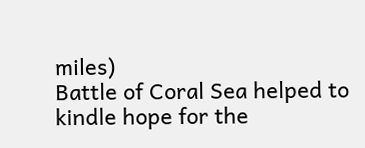miles)
Battle of Coral Sea helped to kindle hope for the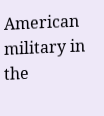American military in the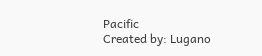Pacific
Created by: Lugano